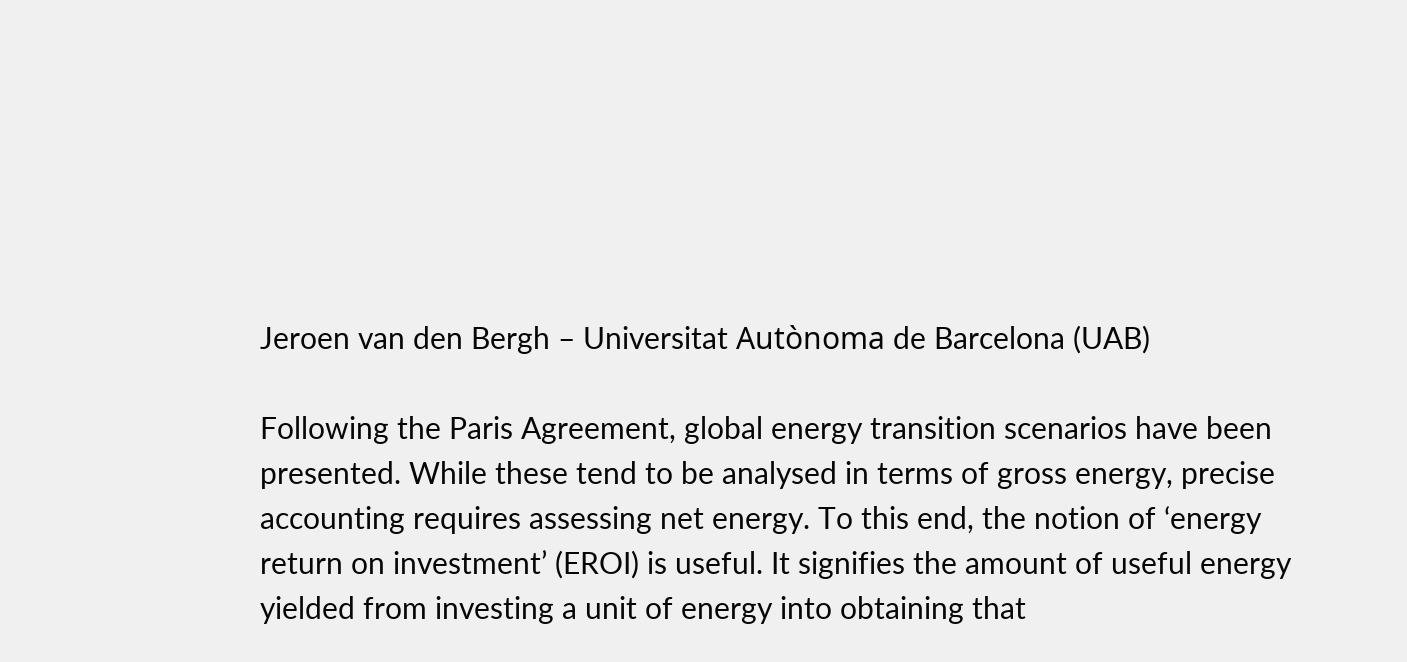Jeroen van den Bergh – Universitat Autònoma de Barcelona (UAB)

Following the Paris Agreement, global energy transition scenarios have been presented. While these tend to be analysed in terms of gross energy, precise accounting requires assessing net energy. To this end, the notion of ‘energy return on investment’ (EROI) is useful. It signifies the amount of useful energy yielded from investing a unit of energy into obtaining that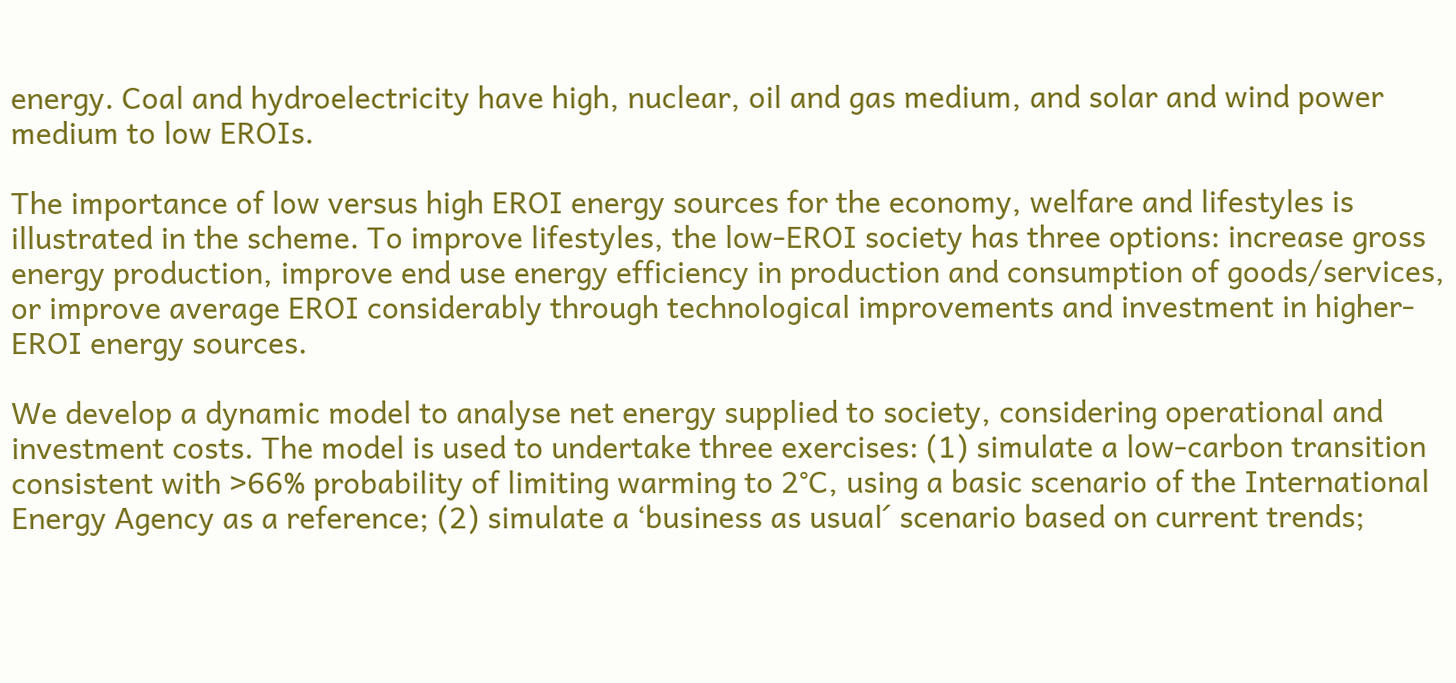energy. Coal and hydroelectricity have high, nuclear, oil and gas medium, and solar and wind power medium to low EROIs.

The importance of low versus high EROI energy sources for the economy, welfare and lifestyles is illustrated in the scheme. To improve lifestyles, the low-EROI society has three options: increase gross energy production, improve end use energy efficiency in production and consumption of goods/services, or improve average EROI considerably through technological improvements and investment in higher-EROI energy sources.

We develop a dynamic model to analyse net energy supplied to society, considering operational and investment costs. The model is used to undertake three exercises: (1) simulate a low-carbon transition consistent with >66% probability of limiting warming to 2°C, using a basic scenario of the International Energy Agency as a reference; (2) simulate a ‘business as usual´ scenario based on current trends;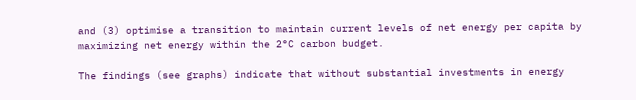and (3) optimise a transition to maintain current levels of net energy per capita by maximizing net energy within the 2°C carbon budget.

The findings (see graphs) indicate that without substantial investments in energy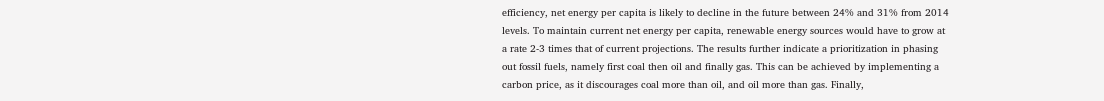efficiency, net energy per capita is likely to decline in the future between 24% and 31% from 2014 levels. To maintain current net energy per capita, renewable energy sources would have to grow at a rate 2-3 times that of current projections. The results further indicate a prioritization in phasing out fossil fuels, namely first coal then oil and finally gas. This can be achieved by implementing a carbon price, as it discourages coal more than oil, and oil more than gas. Finally,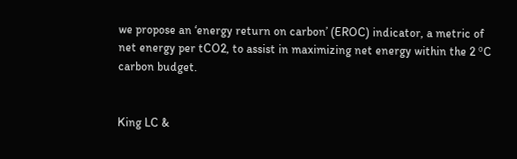we propose an ‘energy return on carbon’ (EROC) indicator, a metric of net energy per tCO2, to assist in maximizing net energy within the 2 ºC carbon budget.


King LC &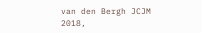van den Bergh JCJM 2018,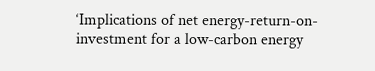‘Implications of net energy-return-on-investment for a low-carbon energy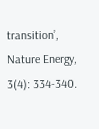transition’, Nature Energy, 3(4): 334-340.